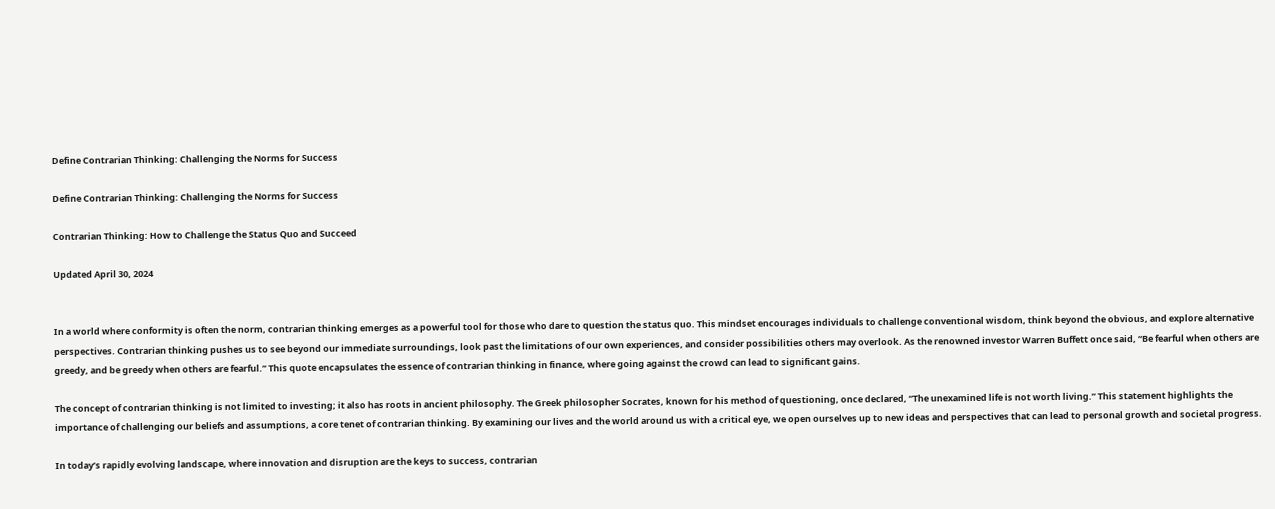Define Contrarian Thinking: Challenging the Norms for Success

Define Contrarian Thinking: Challenging the Norms for Success

Contrarian Thinking: How to Challenge the Status Quo and Succeed

Updated April 30, 2024


In a world where conformity is often the norm, contrarian thinking emerges as a powerful tool for those who dare to question the status quo. This mindset encourages individuals to challenge conventional wisdom, think beyond the obvious, and explore alternative perspectives. Contrarian thinking pushes us to see beyond our immediate surroundings, look past the limitations of our own experiences, and consider possibilities others may overlook. As the renowned investor Warren Buffett once said, “Be fearful when others are greedy, and be greedy when others are fearful.” This quote encapsulates the essence of contrarian thinking in finance, where going against the crowd can lead to significant gains.

The concept of contrarian thinking is not limited to investing; it also has roots in ancient philosophy. The Greek philosopher Socrates, known for his method of questioning, once declared, “The unexamined life is not worth living.” This statement highlights the importance of challenging our beliefs and assumptions, a core tenet of contrarian thinking. By examining our lives and the world around us with a critical eye, we open ourselves up to new ideas and perspectives that can lead to personal growth and societal progress.

In today’s rapidly evolving landscape, where innovation and disruption are the keys to success, contrarian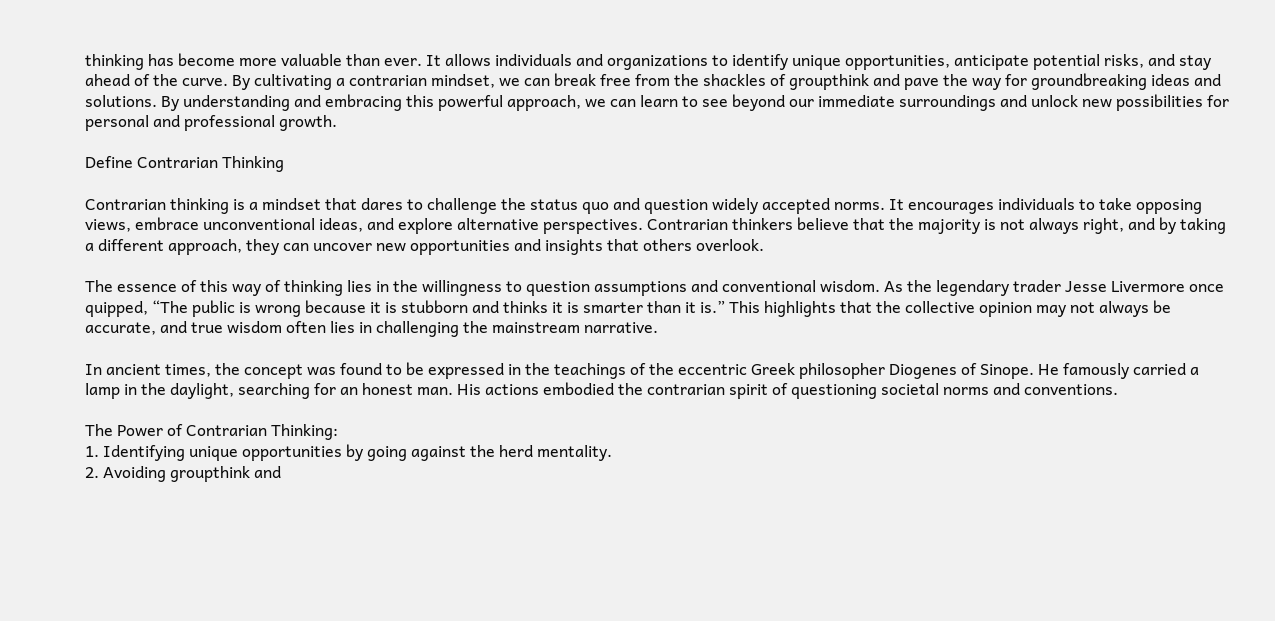thinking has become more valuable than ever. It allows individuals and organizations to identify unique opportunities, anticipate potential risks, and stay ahead of the curve. By cultivating a contrarian mindset, we can break free from the shackles of groupthink and pave the way for groundbreaking ideas and solutions. By understanding and embracing this powerful approach, we can learn to see beyond our immediate surroundings and unlock new possibilities for personal and professional growth.

Define Contrarian Thinking

Contrarian thinking is a mindset that dares to challenge the status quo and question widely accepted norms. It encourages individuals to take opposing views, embrace unconventional ideas, and explore alternative perspectives. Contrarian thinkers believe that the majority is not always right, and by taking a different approach, they can uncover new opportunities and insights that others overlook.

The essence of this way of thinking lies in the willingness to question assumptions and conventional wisdom. As the legendary trader Jesse Livermore once quipped, “The public is wrong because it is stubborn and thinks it is smarter than it is.” This highlights that the collective opinion may not always be accurate, and true wisdom often lies in challenging the mainstream narrative.

In ancient times, the concept was found to be expressed in the teachings of the eccentric Greek philosopher Diogenes of Sinope. He famously carried a lamp in the daylight, searching for an honest man. His actions embodied the contrarian spirit of questioning societal norms and conventions.

The Power of Contrarian Thinking:
1. Identifying unique opportunities by going against the herd mentality.
2. Avoiding groupthink and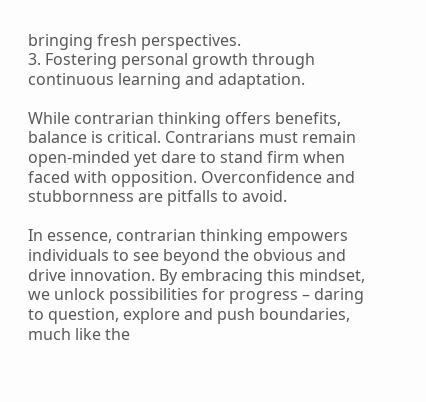bringing fresh perspectives.
3. Fostering personal growth through continuous learning and adaptation.

While contrarian thinking offers benefits, balance is critical. Contrarians must remain open-minded yet dare to stand firm when faced with opposition. Overconfidence and stubbornness are pitfalls to avoid.

In essence, contrarian thinking empowers individuals to see beyond the obvious and drive innovation. By embracing this mindset, we unlock possibilities for progress – daring to question, explore and push boundaries, much like the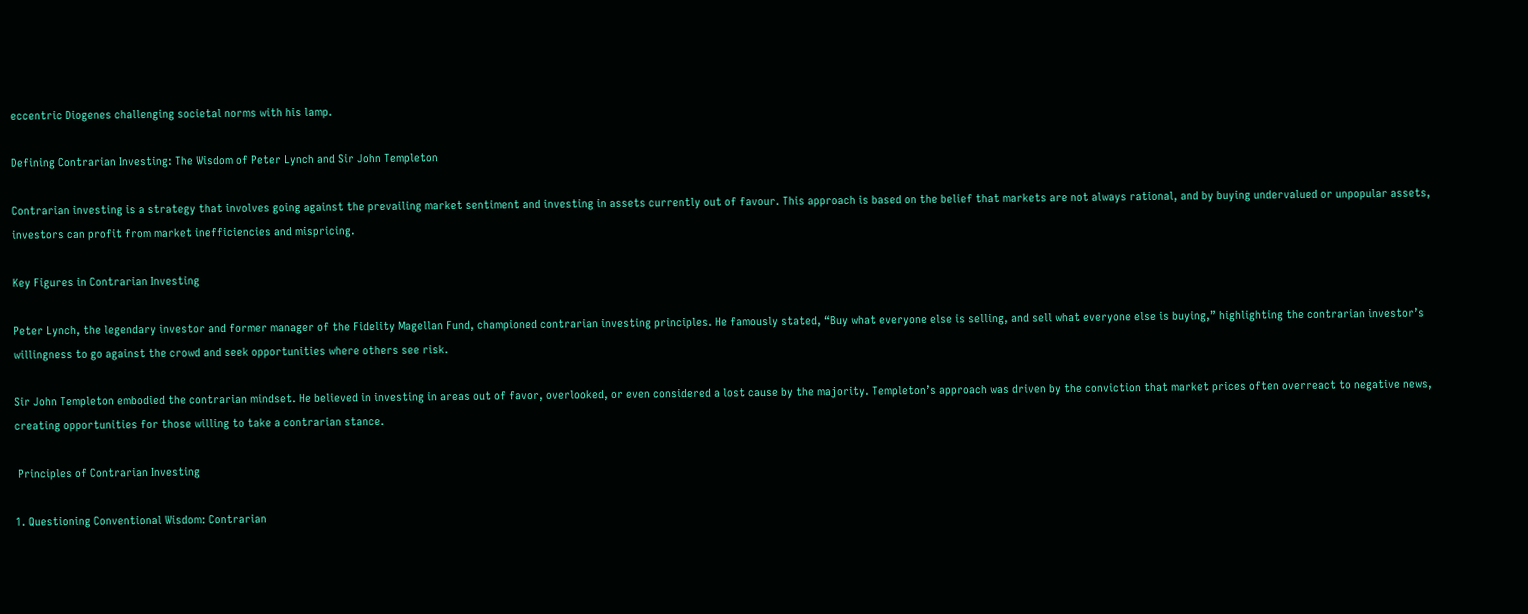eccentric Diogenes challenging societal norms with his lamp.

Defining Contrarian Investing: The Wisdom of Peter Lynch and Sir John Templeton

Contrarian investing is a strategy that involves going against the prevailing market sentiment and investing in assets currently out of favour. This approach is based on the belief that markets are not always rational, and by buying undervalued or unpopular assets, investors can profit from market inefficiencies and mispricing.

Key Figures in Contrarian Investing

Peter Lynch, the legendary investor and former manager of the Fidelity Magellan Fund, championed contrarian investing principles. He famously stated, “Buy what everyone else is selling, and sell what everyone else is buying,” highlighting the contrarian investor’s willingness to go against the crowd and seek opportunities where others see risk.

Sir John Templeton embodied the contrarian mindset. He believed in investing in areas out of favor, overlooked, or even considered a lost cause by the majority. Templeton’s approach was driven by the conviction that market prices often overreact to negative news, creating opportunities for those willing to take a contrarian stance.

 Principles of Contrarian Investing

1. Questioning Conventional Wisdom: Contrarian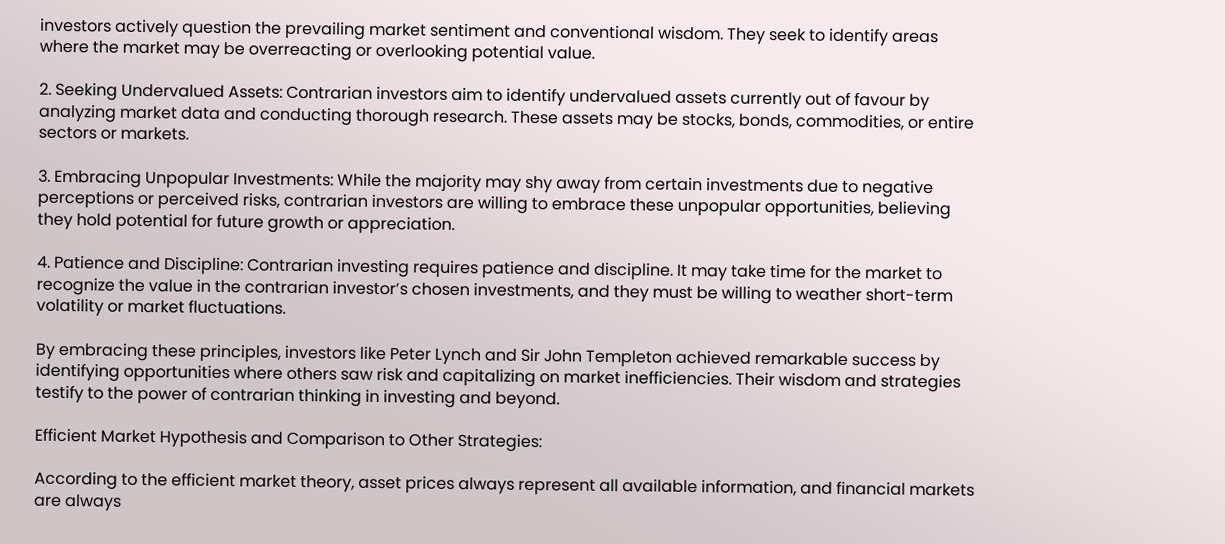investors actively question the prevailing market sentiment and conventional wisdom. They seek to identify areas where the market may be overreacting or overlooking potential value.

2. Seeking Undervalued Assets: Contrarian investors aim to identify undervalued assets currently out of favour by analyzing market data and conducting thorough research. These assets may be stocks, bonds, commodities, or entire sectors or markets.

3. Embracing Unpopular Investments: While the majority may shy away from certain investments due to negative perceptions or perceived risks, contrarian investors are willing to embrace these unpopular opportunities, believing they hold potential for future growth or appreciation.

4. Patience and Discipline: Contrarian investing requires patience and discipline. It may take time for the market to recognize the value in the contrarian investor’s chosen investments, and they must be willing to weather short-term volatility or market fluctuations.

By embracing these principles, investors like Peter Lynch and Sir John Templeton achieved remarkable success by identifying opportunities where others saw risk and capitalizing on market inefficiencies. Their wisdom and strategies testify to the power of contrarian thinking in investing and beyond.

Efficient Market Hypothesis and Comparison to Other Strategies:

According to the efficient market theory, asset prices always represent all available information, and financial markets are always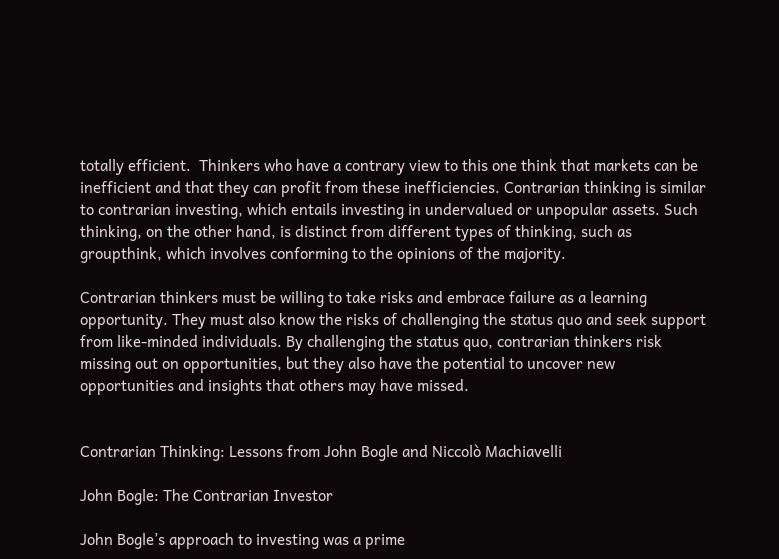totally efficient.  Thinkers who have a contrary view to this one think that markets can be inefficient and that they can profit from these inefficiencies. Contrarian thinking is similar to contrarian investing, which entails investing in undervalued or unpopular assets. Such thinking, on the other hand, is distinct from different types of thinking, such as groupthink, which involves conforming to the opinions of the majority.

Contrarian thinkers must be willing to take risks and embrace failure as a learning opportunity. They must also know the risks of challenging the status quo and seek support from like-minded individuals. By challenging the status quo, contrarian thinkers risk missing out on opportunities, but they also have the potential to uncover new opportunities and insights that others may have missed.


Contrarian Thinking: Lessons from John Bogle and Niccolò Machiavelli

John Bogle: The Contrarian Investor

John Bogle’s approach to investing was a prime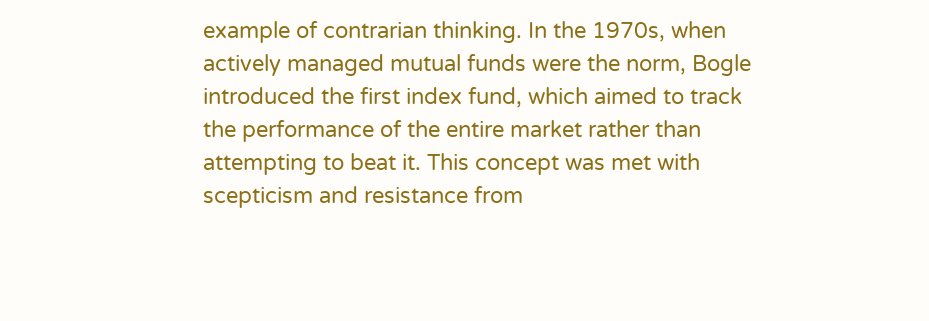example of contrarian thinking. In the 1970s, when actively managed mutual funds were the norm, Bogle introduced the first index fund, which aimed to track the performance of the entire market rather than attempting to beat it. This concept was met with scepticism and resistance from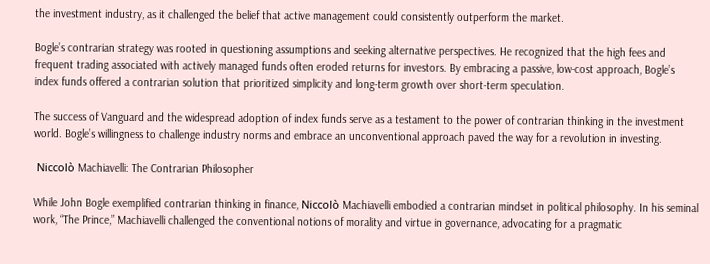the investment industry, as it challenged the belief that active management could consistently outperform the market.

Bogle’s contrarian strategy was rooted in questioning assumptions and seeking alternative perspectives. He recognized that the high fees and frequent trading associated with actively managed funds often eroded returns for investors. By embracing a passive, low-cost approach, Bogle’s index funds offered a contrarian solution that prioritized simplicity and long-term growth over short-term speculation.

The success of Vanguard and the widespread adoption of index funds serve as a testament to the power of contrarian thinking in the investment world. Bogle’s willingness to challenge industry norms and embrace an unconventional approach paved the way for a revolution in investing.

 Niccolò Machiavelli: The Contrarian Philosopher

While John Bogle exemplified contrarian thinking in finance, Niccolò Machiavelli embodied a contrarian mindset in political philosophy. In his seminal work, “The Prince,” Machiavelli challenged the conventional notions of morality and virtue in governance, advocating for a pragmatic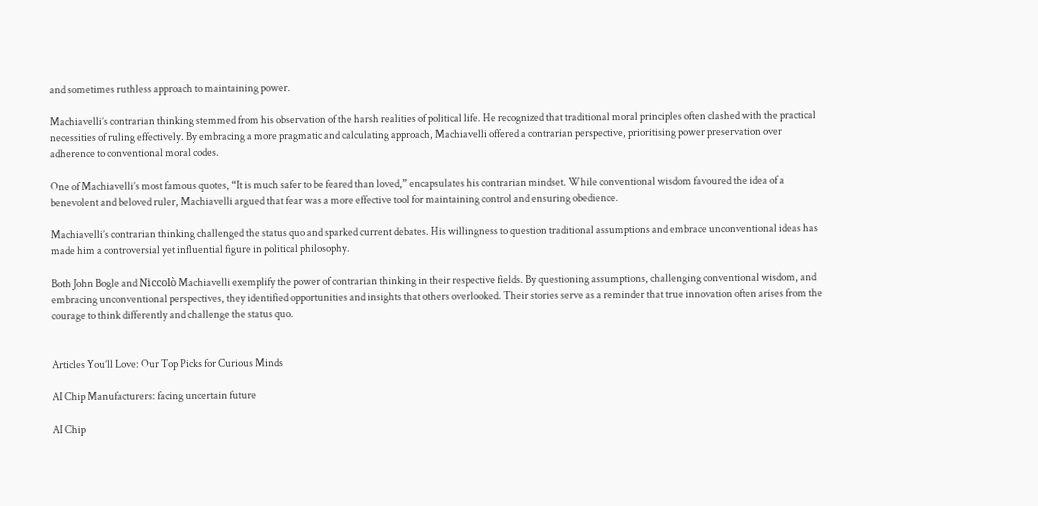and sometimes ruthless approach to maintaining power.

Machiavelli’s contrarian thinking stemmed from his observation of the harsh realities of political life. He recognized that traditional moral principles often clashed with the practical necessities of ruling effectively. By embracing a more pragmatic and calculating approach, Machiavelli offered a contrarian perspective, prioritising power preservation over adherence to conventional moral codes.

One of Machiavelli’s most famous quotes, “It is much safer to be feared than loved,” encapsulates his contrarian mindset. While conventional wisdom favoured the idea of a benevolent and beloved ruler, Machiavelli argued that fear was a more effective tool for maintaining control and ensuring obedience.

Machiavelli’s contrarian thinking challenged the status quo and sparked current debates. His willingness to question traditional assumptions and embrace unconventional ideas has made him a controversial yet influential figure in political philosophy.

Both John Bogle and Niccolò Machiavelli exemplify the power of contrarian thinking in their respective fields. By questioning assumptions, challenging conventional wisdom, and embracing unconventional perspectives, they identified opportunities and insights that others overlooked. Their stories serve as a reminder that true innovation often arises from the courage to think differently and challenge the status quo.


Articles You’ll Love: Our Top Picks for Curious Minds

AI Chip Manufacturers: facing uncertain future

AI Chip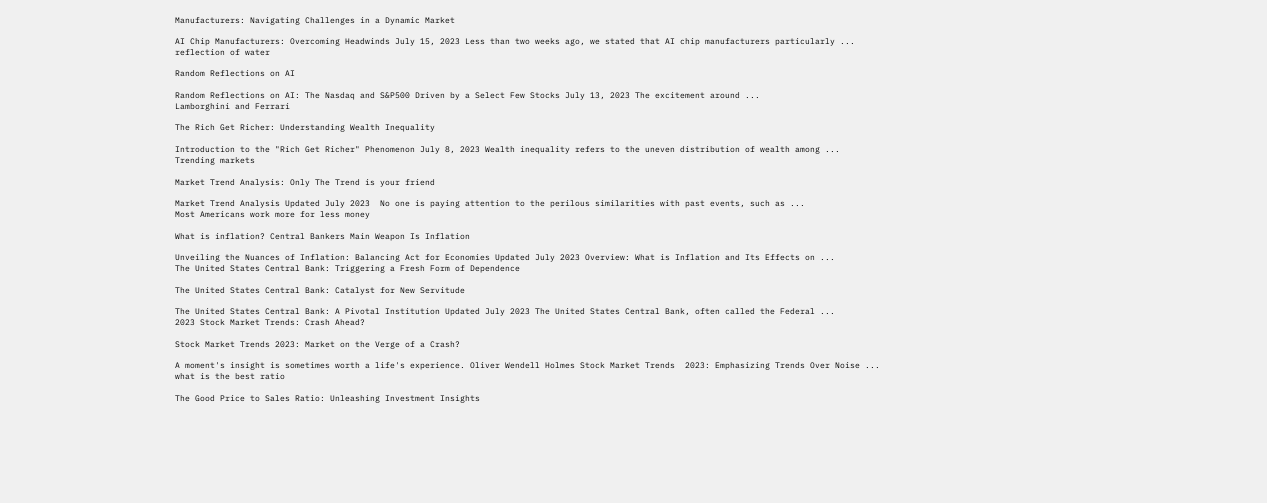Manufacturers: Navigating Challenges in a Dynamic Market

AI Chip Manufacturers: Overcoming Headwinds July 15, 2023 Less than two weeks ago, we stated that AI chip manufacturers particularly ...
reflection of water

Random Reflections on AI

Random Reflections on AI: The Nasdaq and S&P500 Driven by a Select Few Stocks July 13, 2023 The excitement around ...
Lamborghini and Ferrari

The Rich Get Richer: Understanding Wealth Inequality

Introduction to the "Rich Get Richer" Phenomenon July 8, 2023 Wealth inequality refers to the uneven distribution of wealth among ...
Trending markets

Market Trend Analysis: Only The Trend is your friend

Market Trend Analysis Updated July 2023  No one is paying attention to the perilous similarities with past events, such as ...
Most Americans work more for less money

What is inflation? Central Bankers Main Weapon Is Inflation

Unveiling the Nuances of Inflation: Balancing Act for Economies Updated July 2023 Overview: What is Inflation and Its Effects on ...
The United States Central Bank: Triggering a Fresh Form of Dependence

The United States Central Bank: Catalyst for New Servitude

The United States Central Bank: A Pivotal Institution Updated July 2023 The United States Central Bank, often called the Federal ...
2023 Stock Market Trends: Crash Ahead?

Stock Market Trends 2023: Market on the Verge of a Crash?

A moment's insight is sometimes worth a life's experience. Oliver Wendell Holmes Stock Market Trends  2023: Emphasizing Trends Over Noise ...
what is the best ratio

The Good Price to Sales Ratio: Unleashing Investment Insights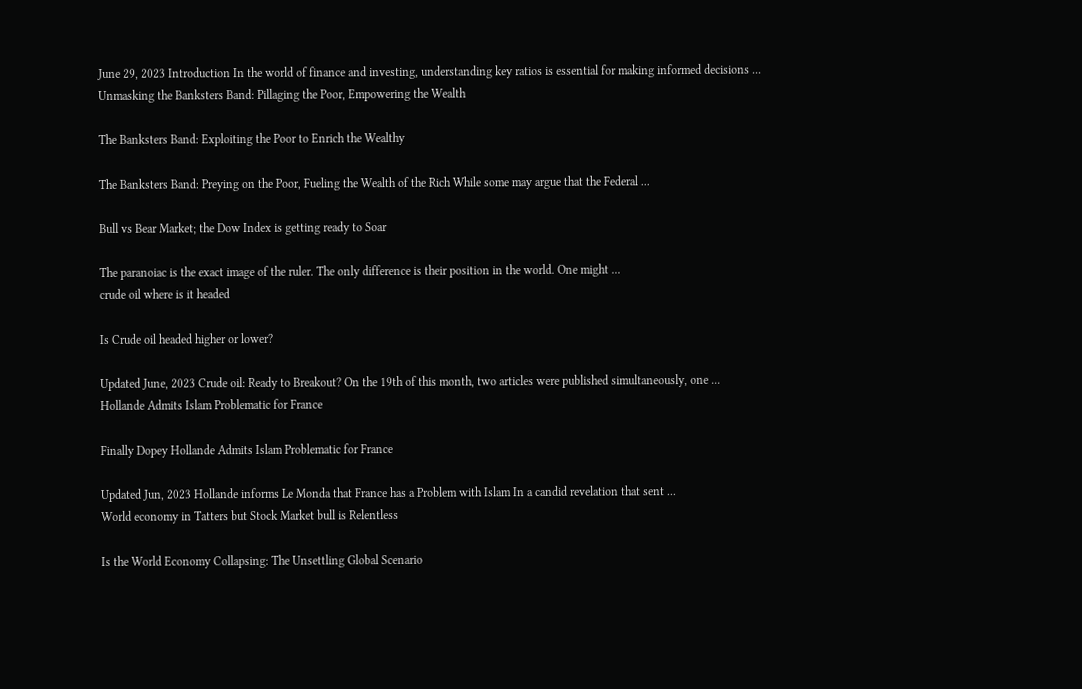June 29, 2023 Introduction In the world of finance and investing, understanding key ratios is essential for making informed decisions ...
Unmasking the Banksters Band: Pillaging the Poor, Empowering the Wealth

The Banksters Band: Exploiting the Poor to Enrich the Wealthy

The Banksters Band: Preying on the Poor, Fueling the Wealth of the Rich While some may argue that the Federal ...

Bull vs Bear Market; the Dow Index is getting ready to Soar

The paranoiac is the exact image of the ruler. The only difference is their position in the world. One might ...
crude oil where is it headed

Is Crude oil headed higher or lower?

Updated June, 2023 Crude oil: Ready to Breakout? On the 19th of this month, two articles were published simultaneously, one ...
Hollande Admits Islam Problematic for France

Finally Dopey Hollande Admits Islam Problematic for France

Updated Jun, 2023 Hollande informs Le Monda that France has a Problem with Islam In a candid revelation that sent ...
World economy in Tatters but Stock Market bull is Relentless

Is the World Economy Collapsing: The Unsettling Global Scenario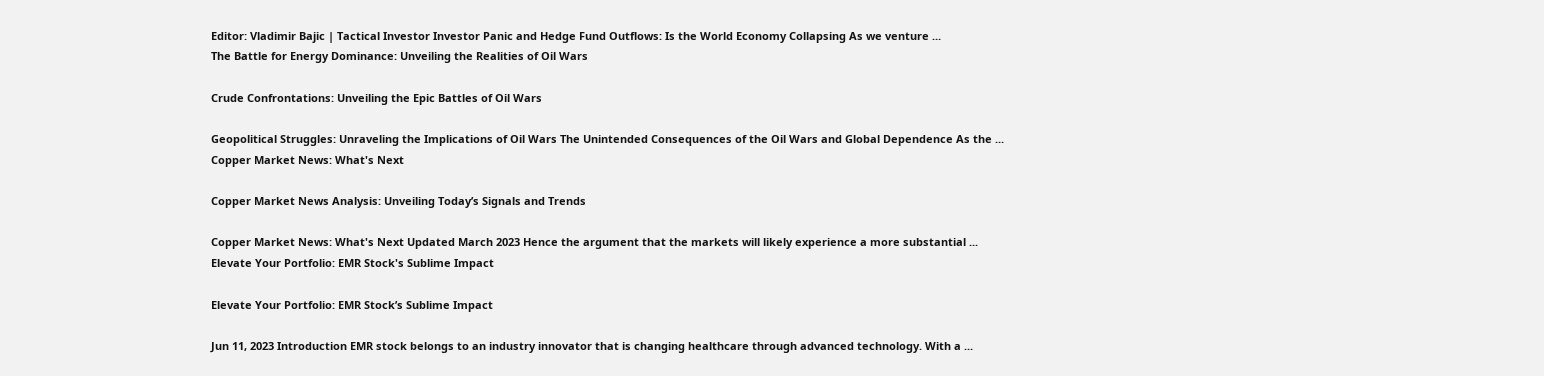Editor: Vladimir Bajic | Tactical Investor Investor Panic and Hedge Fund Outflows: Is the World Economy Collapsing As we venture ...
The Battle for Energy Dominance: Unveiling the Realities of Oil Wars

Crude Confrontations: Unveiling the Epic Battles of Oil Wars

Geopolitical Struggles: Unraveling the Implications of Oil Wars The Unintended Consequences of the Oil Wars and Global Dependence As the ...
Copper Market News: What's Next

Copper Market News Analysis: Unveiling Today’s Signals and Trends

Copper Market News: What's Next Updated March 2023 Hence the argument that the markets will likely experience a more substantial ...
Elevate Your Portfolio: EMR Stock's Sublime Impact

Elevate Your Portfolio: EMR Stock’s Sublime Impact

Jun 11, 2023 Introduction EMR stock belongs to an industry innovator that is changing healthcare through advanced technology. With a ...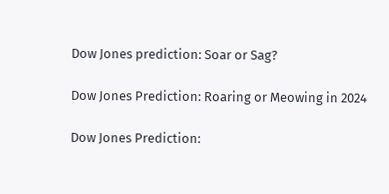Dow Jones prediction: Soar or Sag?

Dow Jones Prediction: Roaring or Meowing in 2024

Dow Jones Prediction: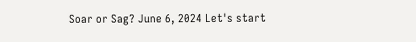Soar or Sag? June 6, 2024 Let's start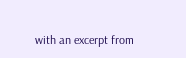with an excerpt from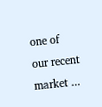one of our recent market ...